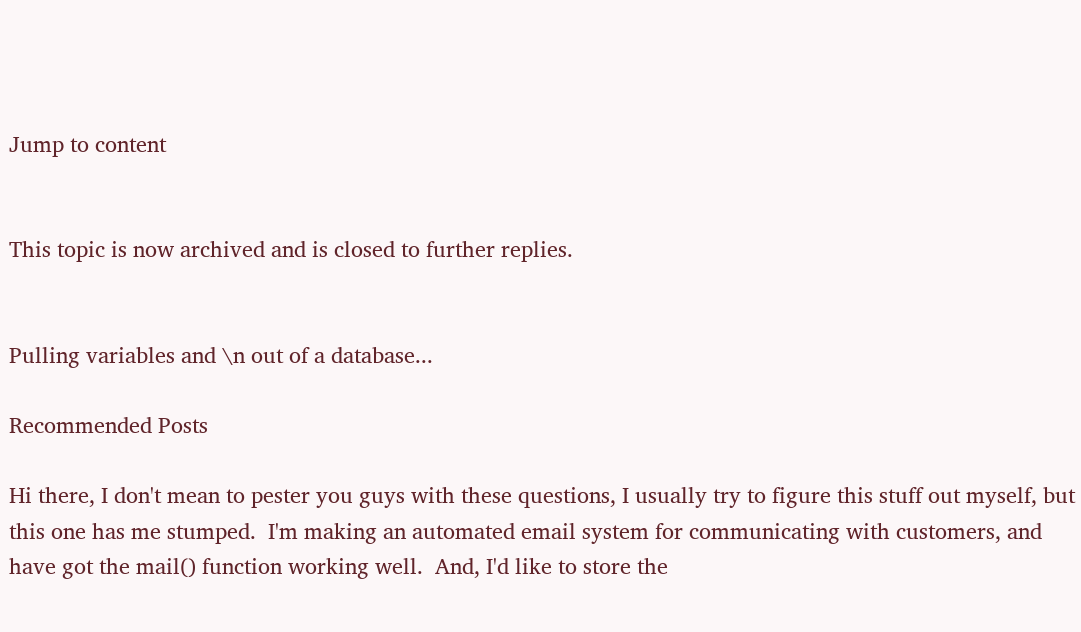Jump to content


This topic is now archived and is closed to further replies.


Pulling variables and \n out of a database...

Recommended Posts

Hi there, I don't mean to pester you guys with these questions, I usually try to figure this stuff out myself, but this one has me stumped.  I'm making an automated email system for communicating with customers, and have got the mail() function working well.  And, I'd like to store the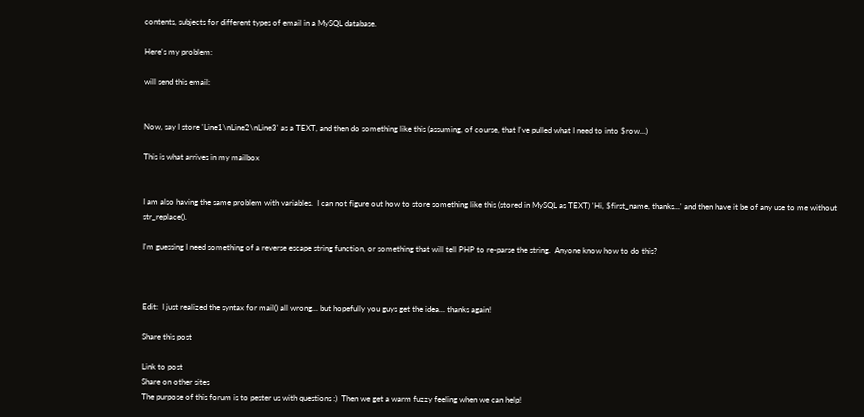contents, subjects for different types of email in a MySQL database.

Here's my problem:

will send this email:


Now, say I store 'Line1\nLine2\nLine3' as a TEXT, and then do something like this (assuming, of course, that I've pulled what I need to into $row...)

This is what arrives in my mailbox


I am also having the same problem with variables.  I can not figure out how to store something like this (stored in MySQL as TEXT) 'Hi, $first_name, thanks...' and then have it be of any use to me without str_replace().

I'm guessing I need something of a reverse escape string function, or something that will tell PHP to re-parse the string.  Anyone know how to do this?



Edit:  I just realized the syntax for mail() all wrong... but hopefully you guys get the idea... thanks again!

Share this post

Link to post
Share on other sites
The purpose of this forum is to pester us with questions :)  Then we get a warm fuzzy feeling when we can help!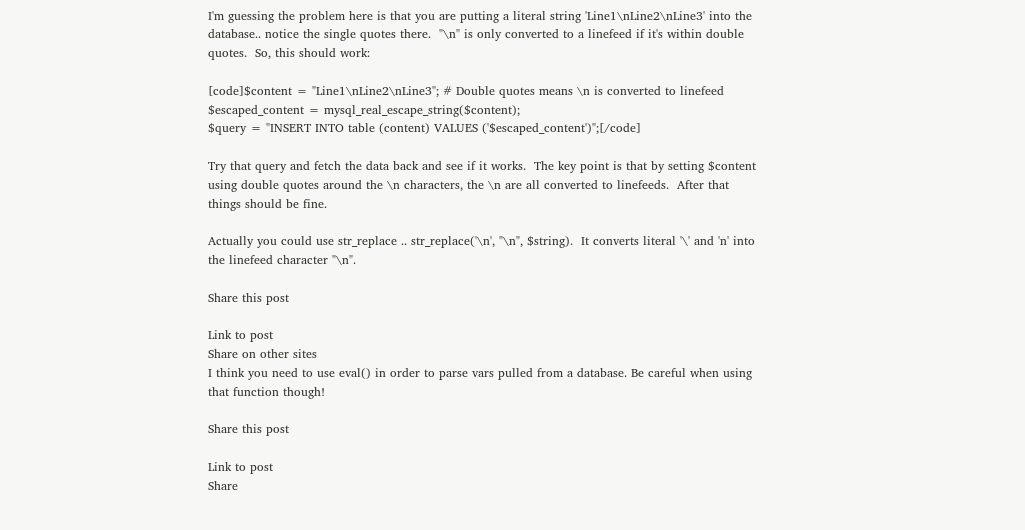I'm guessing the problem here is that you are putting a literal string 'Line1\nLine2\nLine3' into the database.. notice the single quotes there.  "\n" is only converted to a linefeed if it's within double quotes.  So, this should work:

[code]$content = "Line1\nLine2\nLine3"; # Double quotes means \n is converted to linefeed
$escaped_content = mysql_real_escape_string($content);
$query = "INSERT INTO table (content) VALUES ('$escaped_content')";[/code]

Try that query and fetch the data back and see if it works.  The key point is that by setting $content using double quotes around the \n characters, the \n are all converted to linefeeds.  After that things should be fine.

Actually you could use str_replace .. str_replace('\n', "\n", $string).  It converts literal '\' and 'n' into the linefeed character "\n".

Share this post

Link to post
Share on other sites
I think you need to use eval() in order to parse vars pulled from a database. Be careful when using that function though!

Share this post

Link to post
Share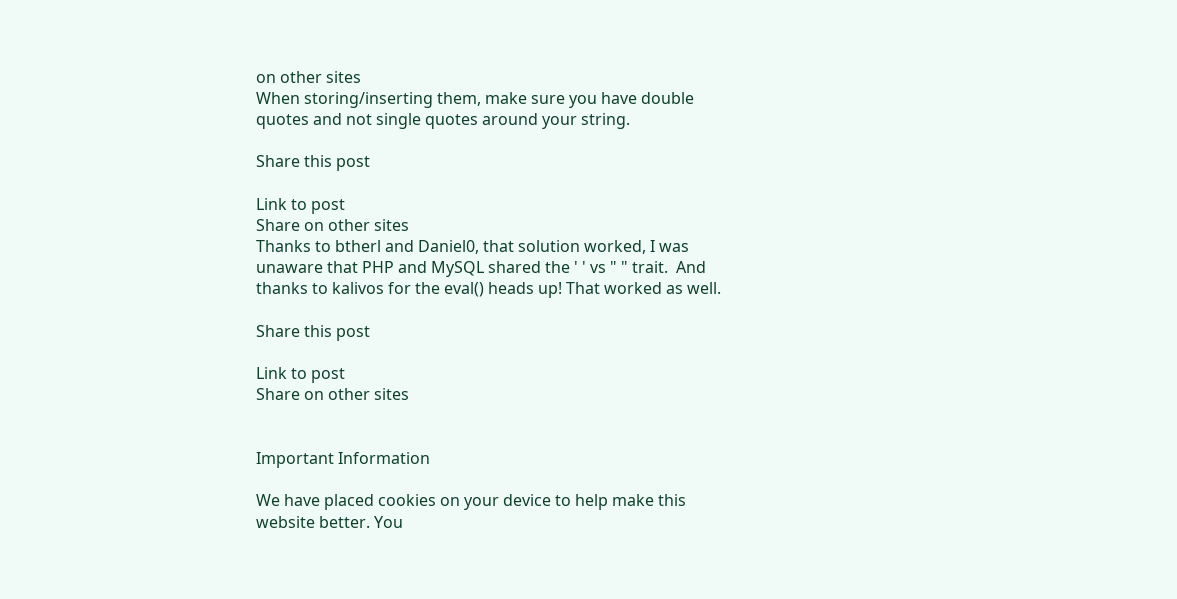on other sites
When storing/inserting them, make sure you have double quotes and not single quotes around your string.

Share this post

Link to post
Share on other sites
Thanks to btherl and Daniel0, that solution worked, I was unaware that PHP and MySQL shared the ' ' vs " " trait.  And thanks to kalivos for the eval() heads up! That worked as well.

Share this post

Link to post
Share on other sites


Important Information

We have placed cookies on your device to help make this website better. You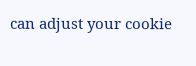can adjust your cookie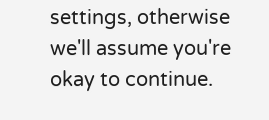settings, otherwise we'll assume you're okay to continue.